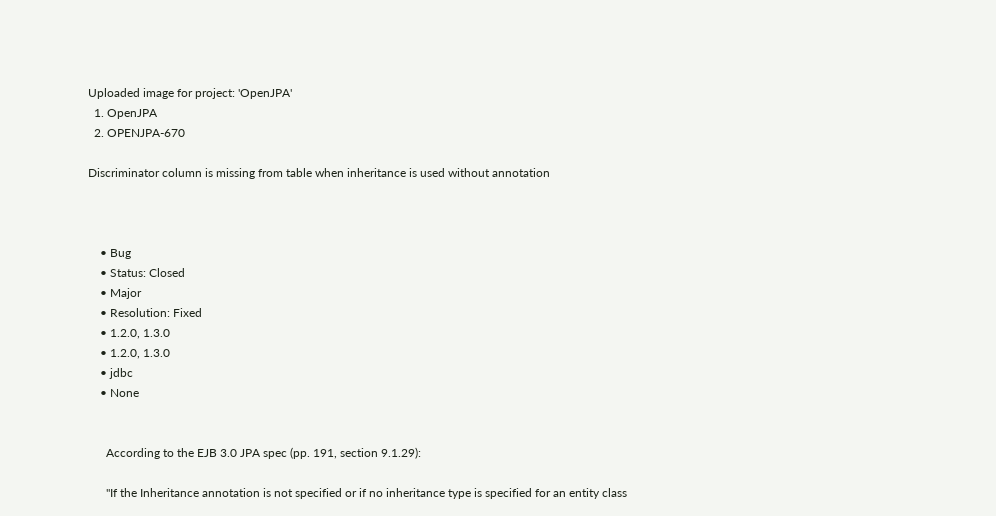Uploaded image for project: 'OpenJPA'
  1. OpenJPA
  2. OPENJPA-670

Discriminator column is missing from table when inheritance is used without annotation



    • Bug
    • Status: Closed
    • Major
    • Resolution: Fixed
    • 1.2.0, 1.3.0
    • 1.2.0, 1.3.0
    • jdbc
    • None


      According to the EJB 3.0 JPA spec (pp. 191, section 9.1.29):

      "If the Inheritance annotation is not specified or if no inheritance type is specified for an entity class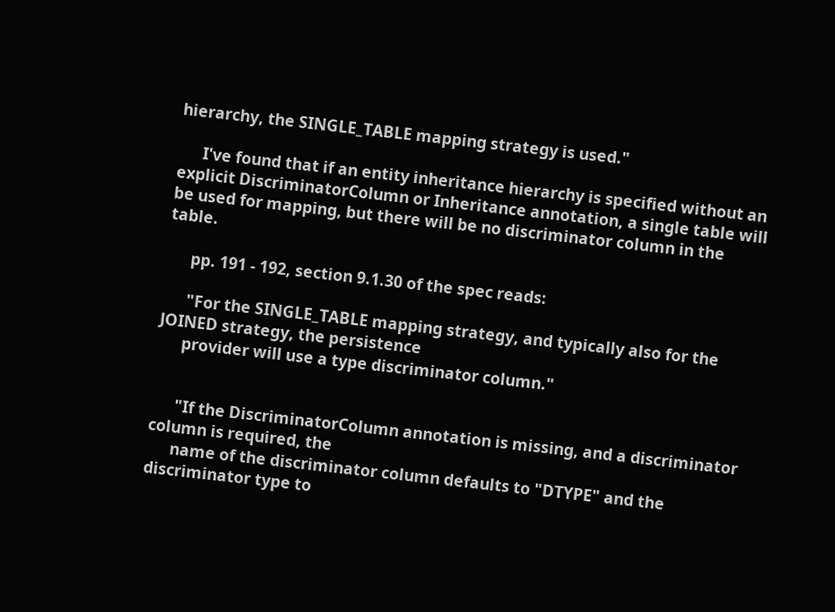hierarchy, the SINGLE_TABLE mapping strategy is used."

      I've found that if an entity inheritance hierarchy is specified without an explicit DiscriminatorColumn or Inheritance annotation, a single table will be used for mapping, but there will be no discriminator column in the table.

      pp. 191 - 192, section 9.1.30 of the spec reads:

      "For the SINGLE_TABLE mapping strategy, and typically also for the JOINED strategy, the persistence
      provider will use a type discriminator column."


      "If the DiscriminatorColumn annotation is missing, and a discriminator column is required, the
      name of the discriminator column defaults to "DTYPE" and the discriminator type to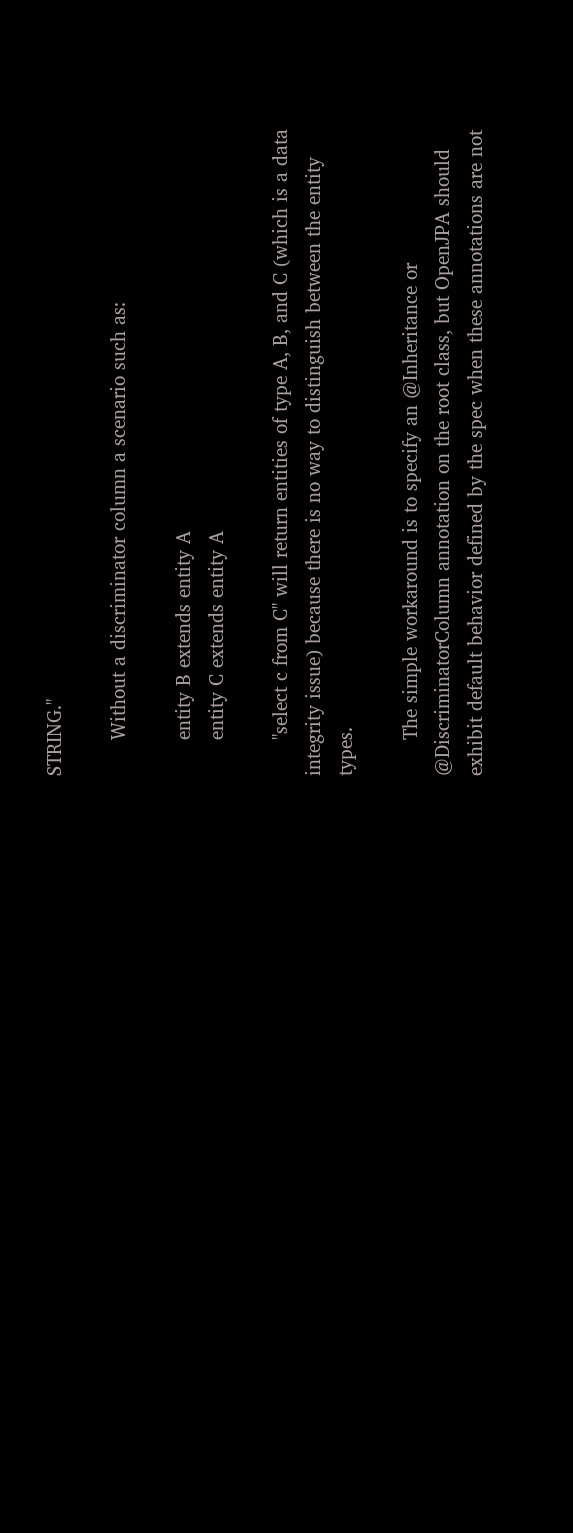STRING."

      Without a discriminator column a scenario such as:

      entity B extends entity A
      entity C extends entity A

      "select c from C" will return entities of type A, B, and C (which is a data integrity issue) because there is no way to distinguish between the entity types.

      The simple workaround is to specify an @Inheritance or @DiscriminatorColumn annotation on the root class, but OpenJPA should exhibit default behavior defined by the spec when these annotations are not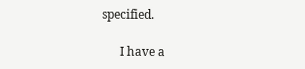specified.

      I have a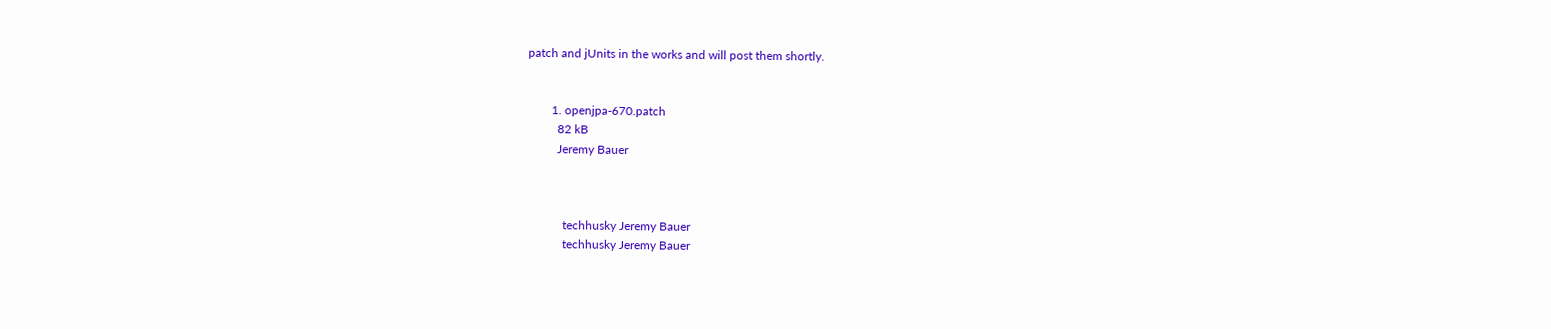patch and jUnits in the works and will post them shortly.


        1. openjpa-670.patch
          82 kB
          Jeremy Bauer



            techhusky Jeremy Bauer
            techhusky Jeremy Bauer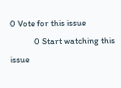0 Vote for this issue
            0 Start watching this issue